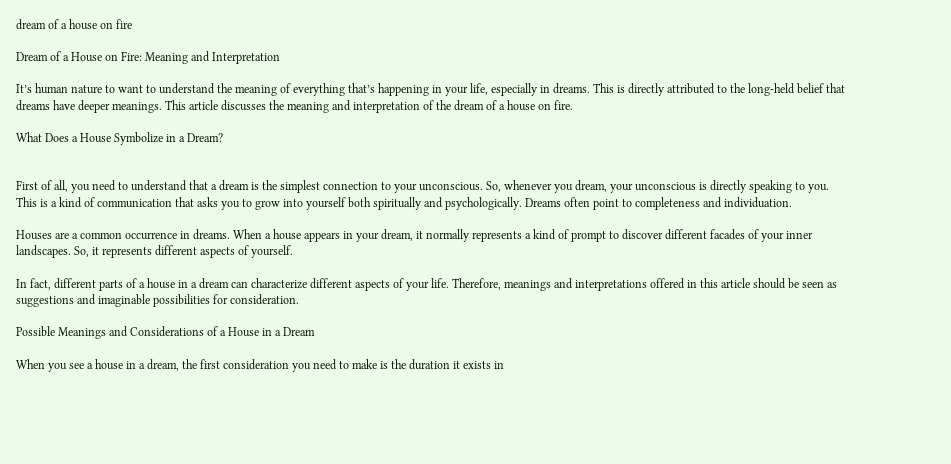dream of a house on fire

Dream of a House on Fire: Meaning and Interpretation

It’s human nature to want to understand the meaning of everything that’s happening in your life, especially in dreams. This is directly attributed to the long-held belief that dreams have deeper meanings. This article discusses the meaning and interpretation of the dream of a house on fire.

What Does a House Symbolize in a Dream?


First of all, you need to understand that a dream is the simplest connection to your unconscious. So, whenever you dream, your unconscious is directly speaking to you. This is a kind of communication that asks you to grow into yourself both spiritually and psychologically. Dreams often point to completeness and individuation.

Houses are a common occurrence in dreams. When a house appears in your dream, it normally represents a kind of prompt to discover different facades of your inner landscapes. So, it represents different aspects of yourself.

In fact, different parts of a house in a dream can characterize different aspects of your life. Therefore, meanings and interpretations offered in this article should be seen as suggestions and imaginable possibilities for consideration.

Possible Meanings and Considerations of a House in a Dream

When you see a house in a dream, the first consideration you need to make is the duration it exists in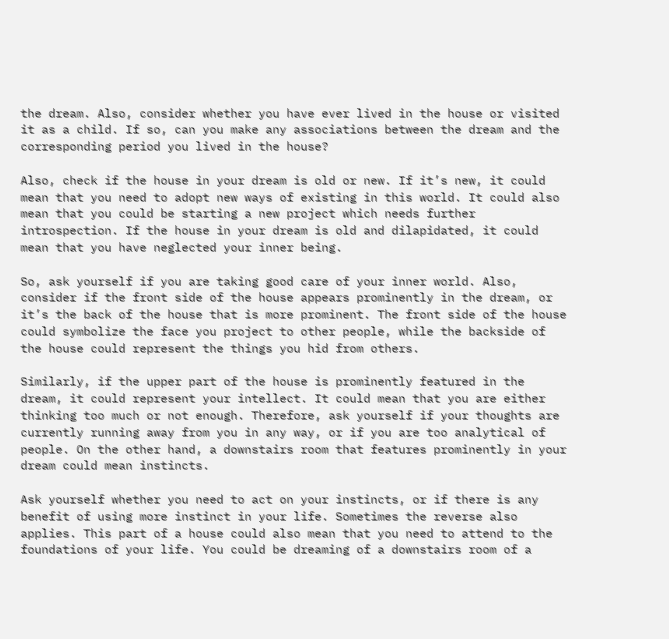the dream. Also, consider whether you have ever lived in the house or visited it as a child. If so, can you make any associations between the dream and the corresponding period you lived in the house?

Also, check if the house in your dream is old or new. If it’s new, it could mean that you need to adopt new ways of existing in this world. It could also mean that you could be starting a new project which needs further introspection. If the house in your dream is old and dilapidated, it could mean that you have neglected your inner being.

So, ask yourself if you are taking good care of your inner world. Also, consider if the front side of the house appears prominently in the dream, or it’s the back of the house that is more prominent. The front side of the house could symbolize the face you project to other people, while the backside of the house could represent the things you hid from others.

Similarly, if the upper part of the house is prominently featured in the dream, it could represent your intellect. It could mean that you are either thinking too much or not enough. Therefore, ask yourself if your thoughts are currently running away from you in any way, or if you are too analytical of people. On the other hand, a downstairs room that features prominently in your dream could mean instincts.

Ask yourself whether you need to act on your instincts, or if there is any benefit of using more instinct in your life. Sometimes the reverse also applies. This part of a house could also mean that you need to attend to the foundations of your life. You could be dreaming of a downstairs room of a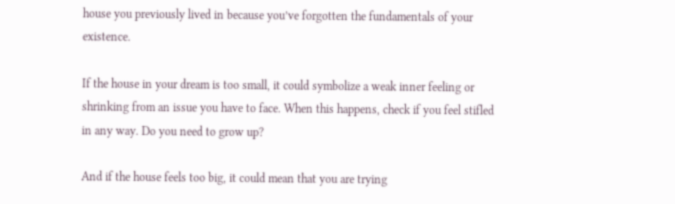house you previously lived in because you’ve forgotten the fundamentals of your existence.

If the house in your dream is too small, it could symbolize a weak inner feeling or shrinking from an issue you have to face. When this happens, check if you feel stifled in any way. Do you need to grow up?

And if the house feels too big, it could mean that you are trying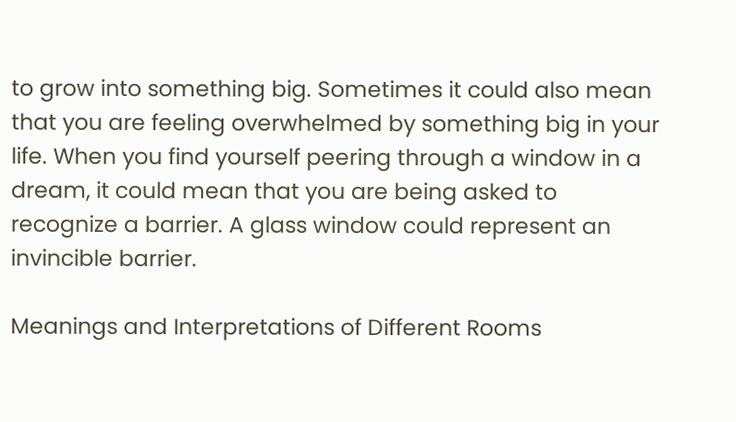to grow into something big. Sometimes it could also mean that you are feeling overwhelmed by something big in your life. When you find yourself peering through a window in a dream, it could mean that you are being asked to recognize a barrier. A glass window could represent an invincible barrier.

Meanings and Interpretations of Different Rooms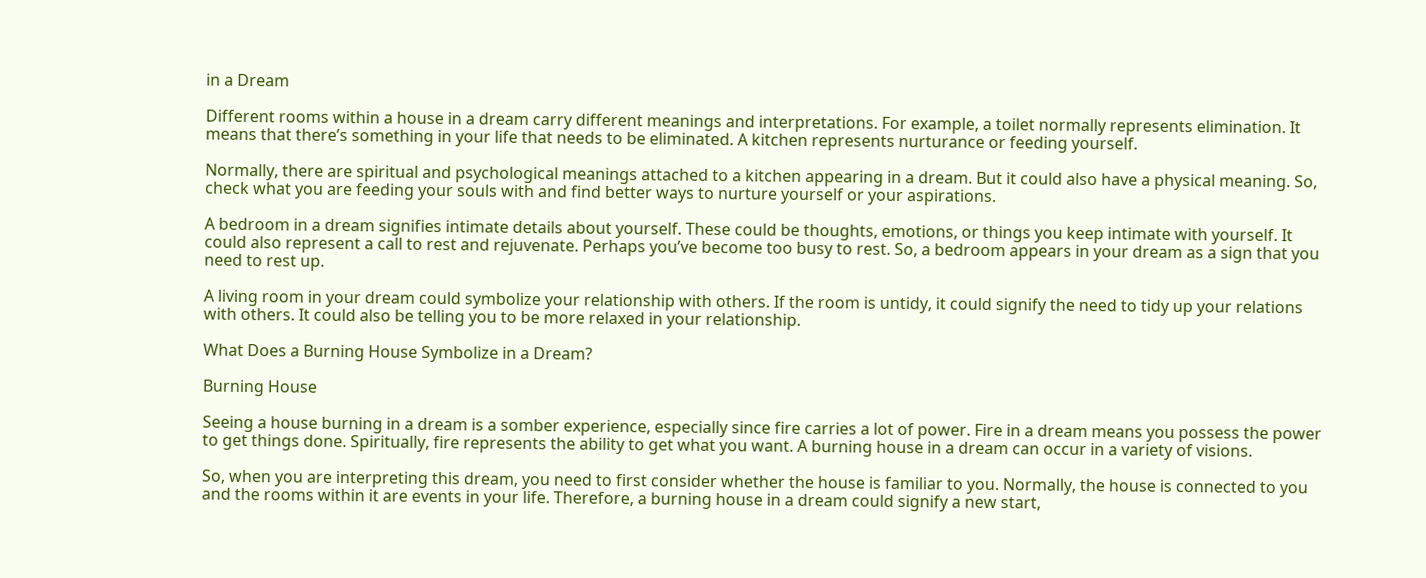in a Dream

Different rooms within a house in a dream carry different meanings and interpretations. For example, a toilet normally represents elimination. It means that there’s something in your life that needs to be eliminated. A kitchen represents nurturance or feeding yourself.

Normally, there are spiritual and psychological meanings attached to a kitchen appearing in a dream. But it could also have a physical meaning. So, check what you are feeding your souls with and find better ways to nurture yourself or your aspirations.

A bedroom in a dream signifies intimate details about yourself. These could be thoughts, emotions, or things you keep intimate with yourself. It could also represent a call to rest and rejuvenate. Perhaps you’ve become too busy to rest. So, a bedroom appears in your dream as a sign that you need to rest up.

A living room in your dream could symbolize your relationship with others. If the room is untidy, it could signify the need to tidy up your relations with others. It could also be telling you to be more relaxed in your relationship.

What Does a Burning House Symbolize in a Dream?

Burning House

Seeing a house burning in a dream is a somber experience, especially since fire carries a lot of power. Fire in a dream means you possess the power to get things done. Spiritually, fire represents the ability to get what you want. A burning house in a dream can occur in a variety of visions.

So, when you are interpreting this dream, you need to first consider whether the house is familiar to you. Normally, the house is connected to you and the rooms within it are events in your life. Therefore, a burning house in a dream could signify a new start,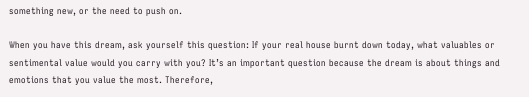something new, or the need to push on.

When you have this dream, ask yourself this question: If your real house burnt down today, what valuables or sentimental value would you carry with you? It’s an important question because the dream is about things and emotions that you value the most. Therefore,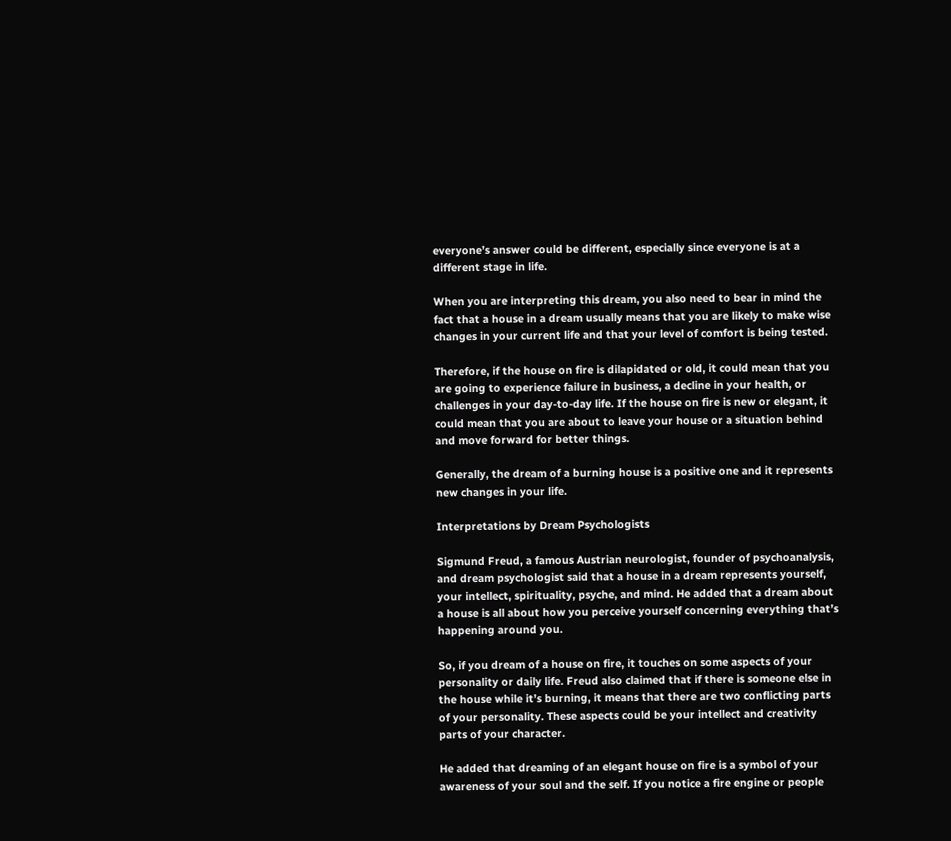everyone’s answer could be different, especially since everyone is at a different stage in life.

When you are interpreting this dream, you also need to bear in mind the fact that a house in a dream usually means that you are likely to make wise changes in your current life and that your level of comfort is being tested.

Therefore, if the house on fire is dilapidated or old, it could mean that you are going to experience failure in business, a decline in your health, or challenges in your day-to-day life. If the house on fire is new or elegant, it could mean that you are about to leave your house or a situation behind and move forward for better things.

Generally, the dream of a burning house is a positive one and it represents new changes in your life.

Interpretations by Dream Psychologists

Sigmund Freud, a famous Austrian neurologist, founder of psychoanalysis, and dream psychologist said that a house in a dream represents yourself, your intellect, spirituality, psyche, and mind. He added that a dream about a house is all about how you perceive yourself concerning everything that’s happening around you.

So, if you dream of a house on fire, it touches on some aspects of your personality or daily life. Freud also claimed that if there is someone else in the house while it’s burning, it means that there are two conflicting parts of your personality. These aspects could be your intellect and creativity parts of your character.

He added that dreaming of an elegant house on fire is a symbol of your awareness of your soul and the self. If you notice a fire engine or people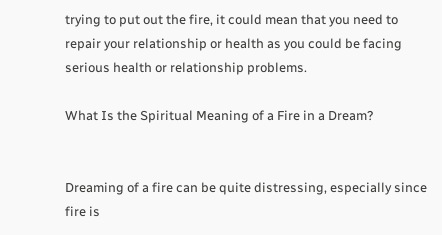trying to put out the fire, it could mean that you need to repair your relationship or health as you could be facing serious health or relationship problems.

What Is the Spiritual Meaning of a Fire in a Dream?


Dreaming of a fire can be quite distressing, especially since fire is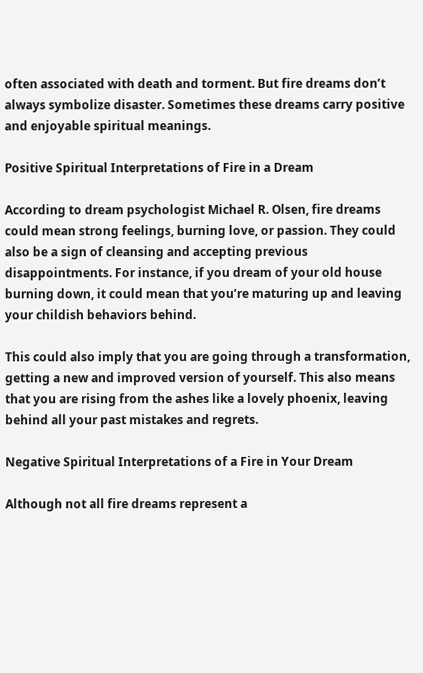often associated with death and torment. But fire dreams don’t always symbolize disaster. Sometimes these dreams carry positive and enjoyable spiritual meanings.

Positive Spiritual Interpretations of Fire in a Dream

According to dream psychologist Michael R. Olsen, fire dreams could mean strong feelings, burning love, or passion. They could also be a sign of cleansing and accepting previous disappointments. For instance, if you dream of your old house burning down, it could mean that you’re maturing up and leaving your childish behaviors behind.

This could also imply that you are going through a transformation, getting a new and improved version of yourself. This also means that you are rising from the ashes like a lovely phoenix, leaving behind all your past mistakes and regrets.

Negative Spiritual Interpretations of a Fire in Your Dream

Although not all fire dreams represent a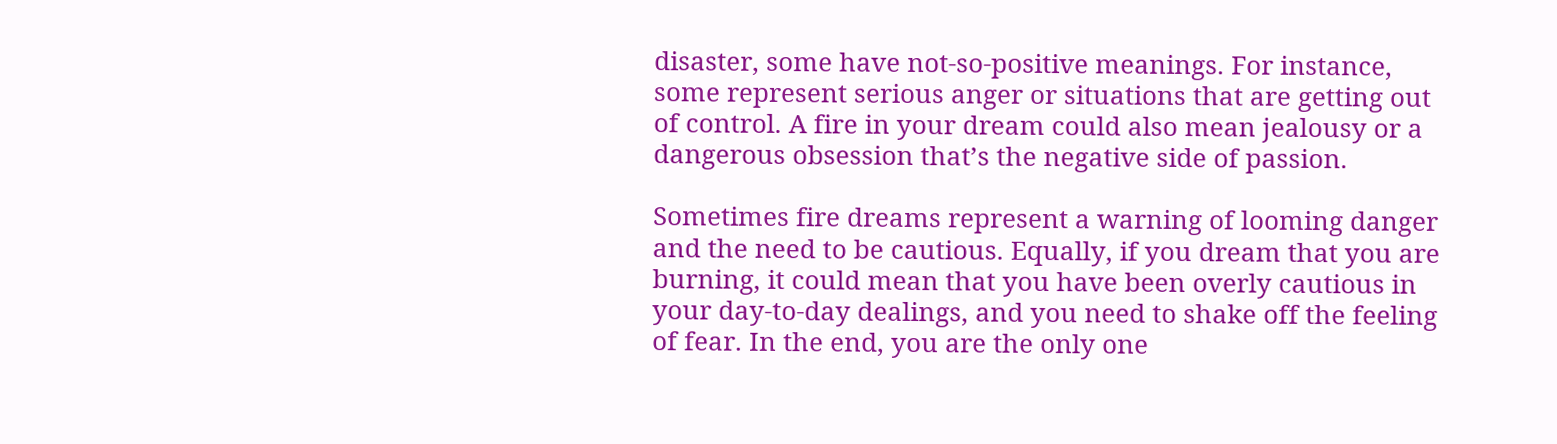disaster, some have not-so-positive meanings. For instance, some represent serious anger or situations that are getting out of control. A fire in your dream could also mean jealousy or a dangerous obsession that’s the negative side of passion.

Sometimes fire dreams represent a warning of looming danger and the need to be cautious. Equally, if you dream that you are burning, it could mean that you have been overly cautious in your day-to-day dealings, and you need to shake off the feeling of fear. In the end, you are the only one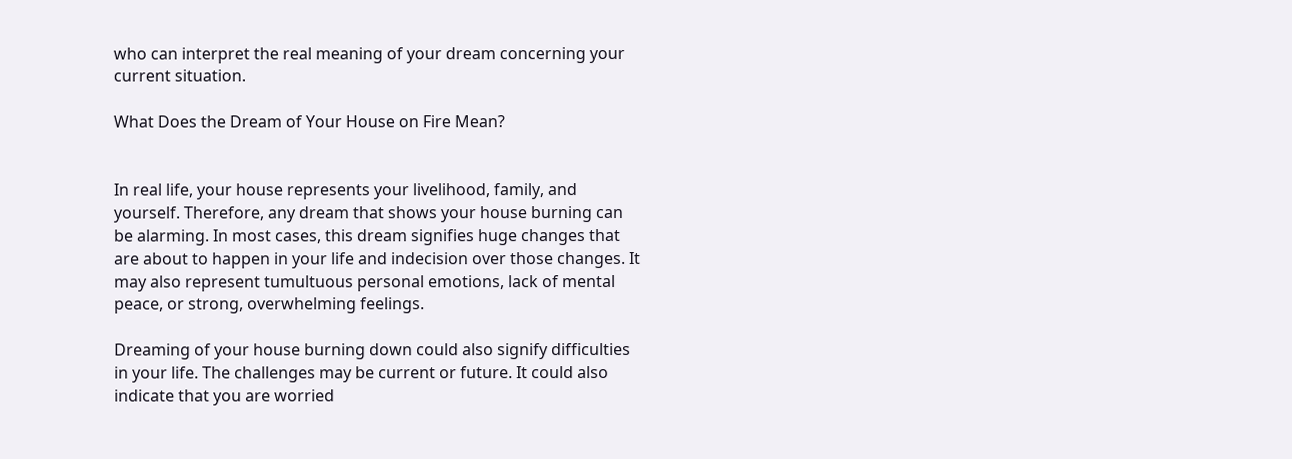who can interpret the real meaning of your dream concerning your current situation.

What Does the Dream of Your House on Fire Mean?


In real life, your house represents your livelihood, family, and yourself. Therefore, any dream that shows your house burning can be alarming. In most cases, this dream signifies huge changes that are about to happen in your life and indecision over those changes. It may also represent tumultuous personal emotions, lack of mental peace, or strong, overwhelming feelings.

Dreaming of your house burning down could also signify difficulties in your life. The challenges may be current or future. It could also indicate that you are worried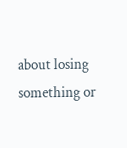about losing something or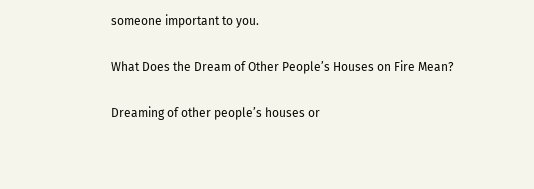someone important to you.

What Does the Dream of Other People’s Houses on Fire Mean?

Dreaming of other people’s houses or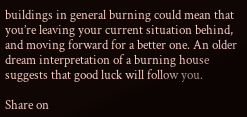buildings in general burning could mean that you’re leaving your current situation behind, and moving forward for a better one. An older dream interpretation of a burning house suggests that good luck will follow you.

Share on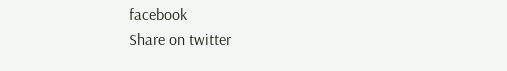facebook
Share on twitter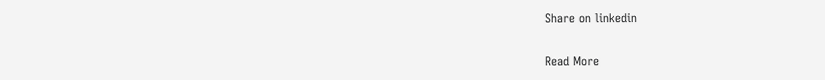Share on linkedin

Read More